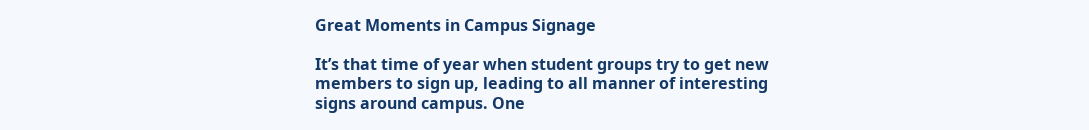Great Moments in Campus Signage

It’s that time of year when student groups try to get new members to sign up, leading to all manner of interesting signs around campus. One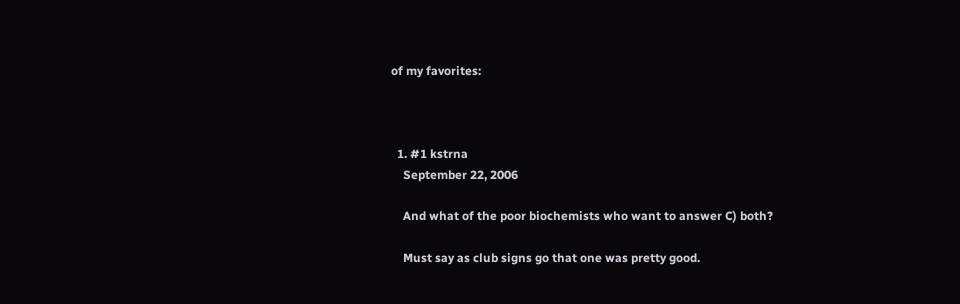of my favorites:



  1. #1 kstrna
    September 22, 2006

    And what of the poor biochemists who want to answer C) both?

    Must say as club signs go that one was pretty good.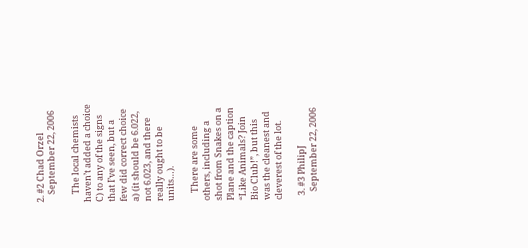2. #2 Chad Orzel
    September 22, 2006

    The local chemists haven’t added a choice C) to any of the signs that I’ve seen, but a few did correct choice a) (it should be 6.022, not 6.023, and there really ought to be units…).

    There are some others, including a shot from Snakes on a Plane and the caption “Like Animals? Join Bio Club!”, but this was the cleanest and cleverest of the lot.

  3. #3 PhilipJ
    September 22, 2006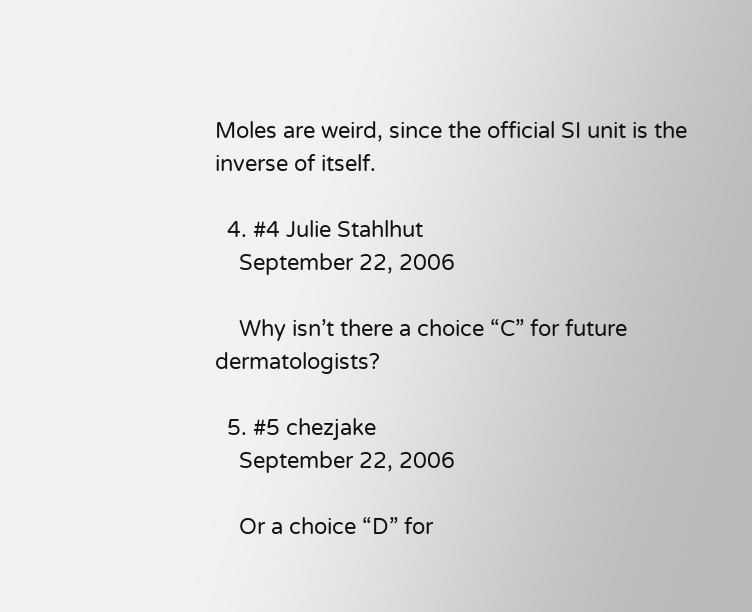Moles are weird, since the official SI unit is the inverse of itself.

  4. #4 Julie Stahlhut
    September 22, 2006

    Why isn’t there a choice “C” for future dermatologists?

  5. #5 chezjake
    September 22, 2006

    Or a choice “D” for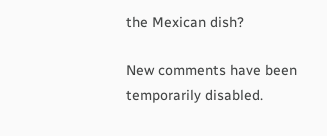the Mexican dish?

New comments have been temporarily disabled.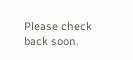Please check back soon.